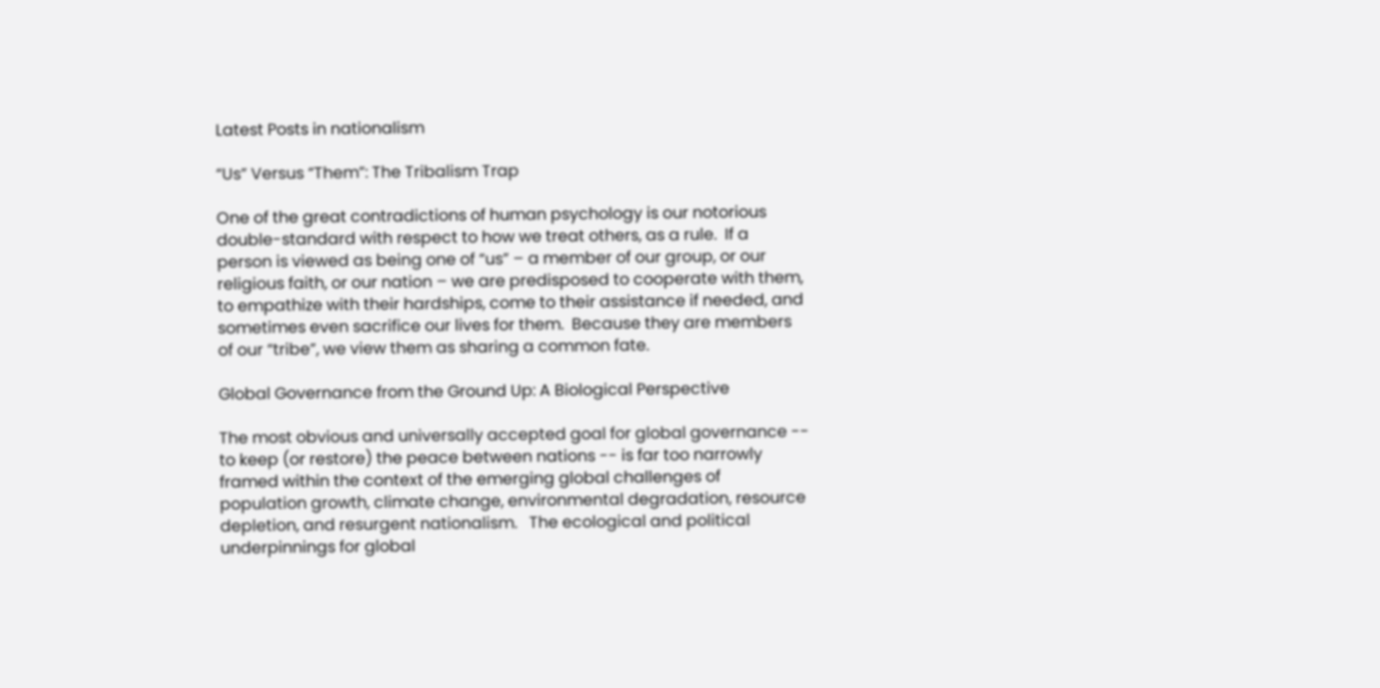Latest Posts in nationalism

“Us” Versus “Them”: The Tribalism Trap

One of the great contradictions of human psychology is our notorious double-standard with respect to how we treat others, as a rule.  If a person is viewed as being one of “us” – a member of our group, or our religious faith, or our nation – we are predisposed to cooperate with them, to empathize with their hardships, come to their assistance if needed, and sometimes even sacrifice our lives for them.  Because they are members of our “tribe”, we view them as sharing a common fate.

Global Governance from the Ground Up: A Biological Perspective

The most obvious and universally accepted goal for global governance -- to keep (or restore) the peace between nations -- is far too narrowly framed within the context of the emerging global challenges of population growth, climate change, environmental degradation, resource depletion, and resurgent nationalism.   The ecological and political underpinnings for global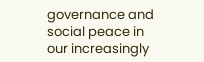governance and social peace in our increasingly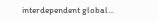interdependent global...